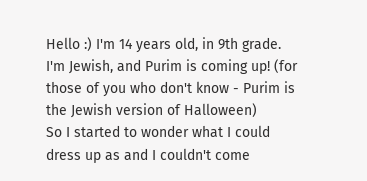Hello :) I'm 14 years old, in 9th grade.
I'm Jewish, and Purim is coming up! (for those of you who don't know - Purim is the Jewish version of Halloween)
So I started to wonder what I could dress up as and I couldn't come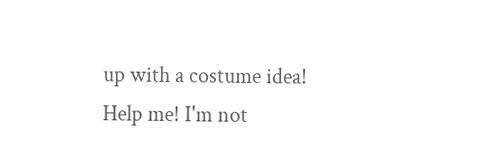up with a costume idea!
Help me! I'm not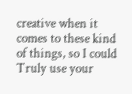creative when it comes to these kind of things, so I could Truly use your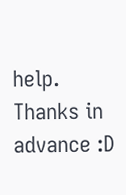help.
Thanks in advance :D